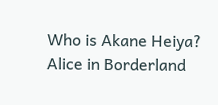Who is Akane Heiya? Alice in Borderland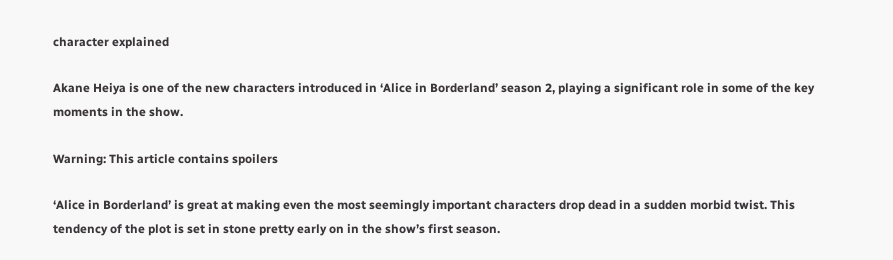character explained

Akane Heiya is one of the new characters introduced in ‘Alice in Borderland’ season 2, playing a significant role in some of the key moments in the show.

Warning: This article contains spoilers

‘Alice in Borderland’ is great at making even the most seemingly important characters drop dead in a sudden morbid twist. This tendency of the plot is set in stone pretty early on in the show’s first season.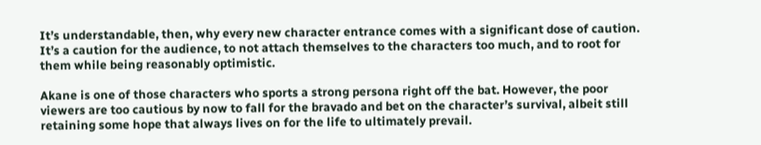It’s understandable, then, why every new character entrance comes with a significant dose of caution. It’s a caution for the audience, to not attach themselves to the characters too much, and to root for them while being reasonably optimistic.

Akane is one of those characters who sports a strong persona right off the bat. However, the poor viewers are too cautious by now to fall for the bravado and bet on the character’s survival, albeit still retaining some hope that always lives on for the life to ultimately prevail.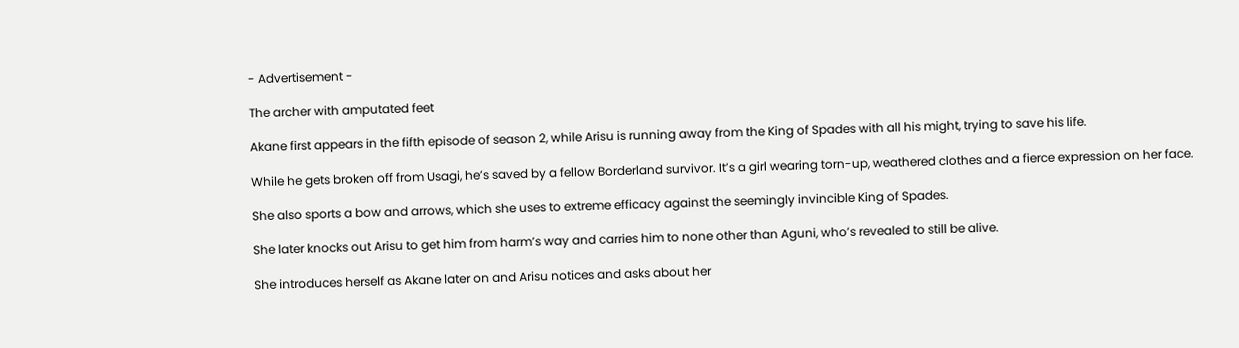- Advertisement -

The archer with amputated feet

Akane first appears in the fifth episode of season 2, while Arisu is running away from the King of Spades with all his might, trying to save his life.

While he gets broken off from Usagi, he’s saved by a fellow Borderland survivor. It’s a girl wearing torn-up, weathered clothes and a fierce expression on her face.

She also sports a bow and arrows, which she uses to extreme efficacy against the seemingly invincible King of Spades.

She later knocks out Arisu to get him from harm’s way and carries him to none other than Aguni, who’s revealed to still be alive.

She introduces herself as Akane later on and Arisu notices and asks about her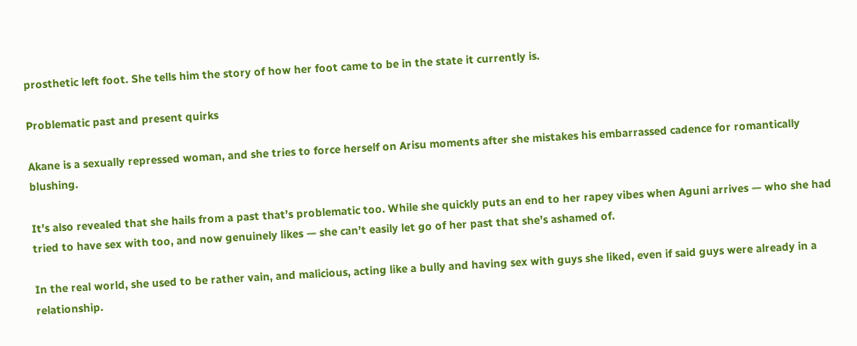prosthetic left foot. She tells him the story of how her foot came to be in the state it currently is.

Problematic past and present quirks

Akane is a sexually repressed woman, and she tries to force herself on Arisu moments after she mistakes his embarrassed cadence for romantically blushing.

It’s also revealed that she hails from a past that’s problematic too. While she quickly puts an end to her rapey vibes when Aguni arrives — who she had tried to have sex with too, and now genuinely likes — she can’t easily let go of her past that she’s ashamed of.

In the real world, she used to be rather vain, and malicious, acting like a bully and having sex with guys she liked, even if said guys were already in a relationship.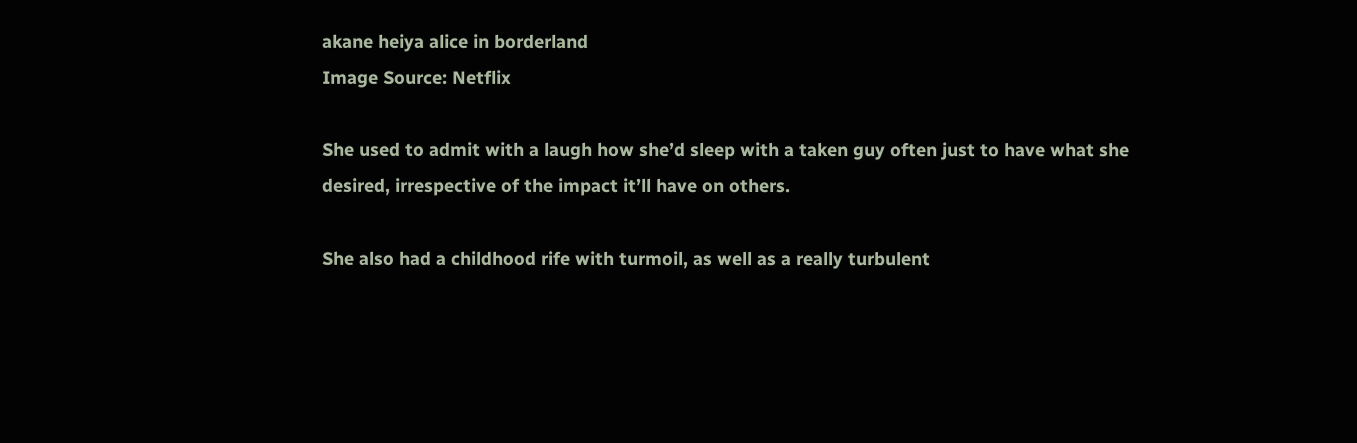akane heiya alice in borderland
Image Source: Netflix

She used to admit with a laugh how she’d sleep with a taken guy often just to have what she desired, irrespective of the impact it’ll have on others.

She also had a childhood rife with turmoil, as well as a really turbulent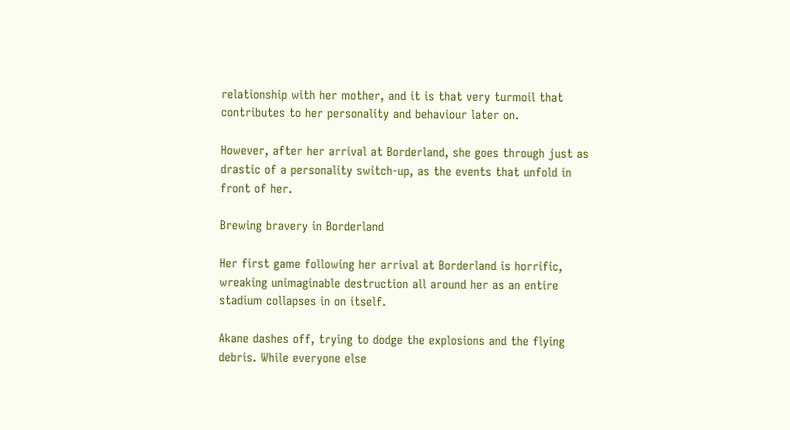relationship with her mother, and it is that very turmoil that contributes to her personality and behaviour later on.

However, after her arrival at Borderland, she goes through just as drastic of a personality switch-up, as the events that unfold in front of her.

Brewing bravery in Borderland

Her first game following her arrival at Borderland is horrific, wreaking unimaginable destruction all around her as an entire stadium collapses in on itself.

Akane dashes off, trying to dodge the explosions and the flying debris. While everyone else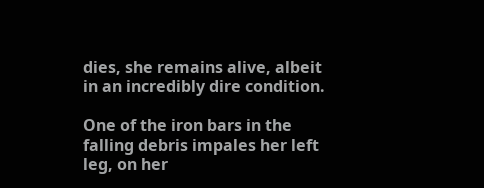dies, she remains alive, albeit in an incredibly dire condition.

One of the iron bars in the falling debris impales her left leg, on her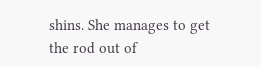shins. She manages to get the rod out of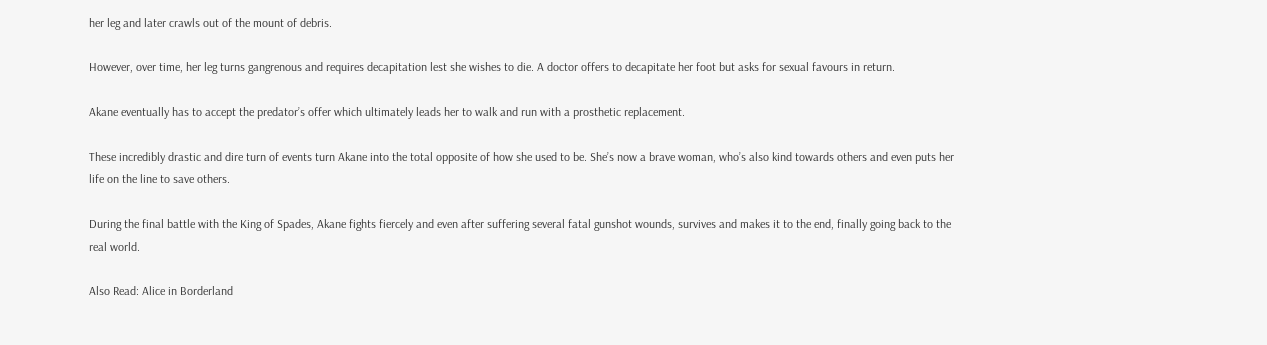her leg and later crawls out of the mount of debris.

However, over time, her leg turns gangrenous and requires decapitation lest she wishes to die. A doctor offers to decapitate her foot but asks for sexual favours in return.

Akane eventually has to accept the predator’s offer which ultimately leads her to walk and run with a prosthetic replacement.

These incredibly drastic and dire turn of events turn Akane into the total opposite of how she used to be. She’s now a brave woman, who’s also kind towards others and even puts her life on the line to save others.

During the final battle with the King of Spades, Akane fights fiercely and even after suffering several fatal gunshot wounds, survives and makes it to the end, finally going back to the real world.

Also Read: Alice in Borderland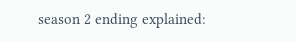season 2 ending explained: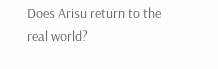Does Arisu return to the real world?